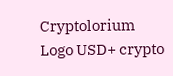Cryptolorium Logo USD+ crypto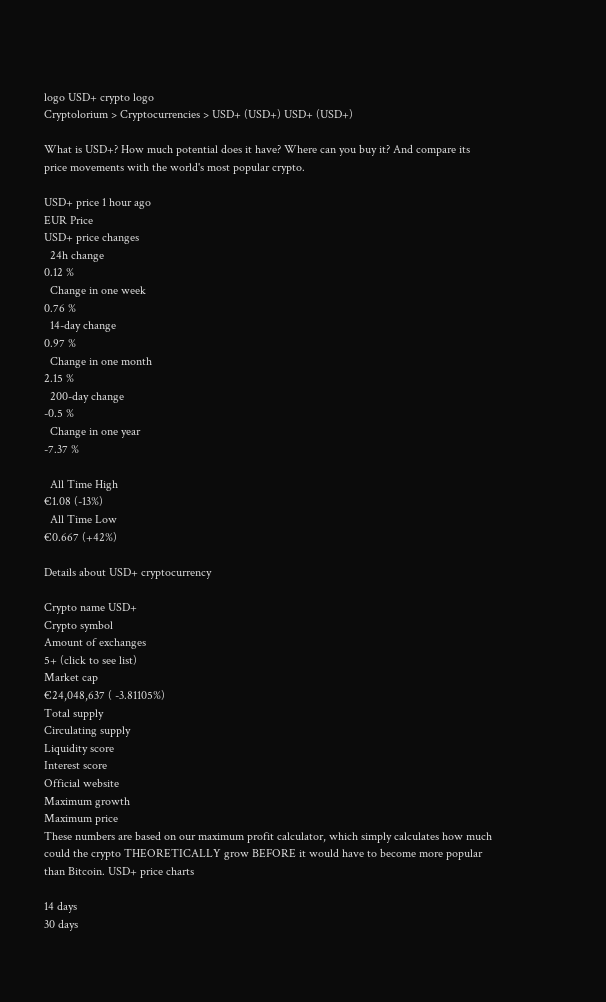logo USD+ crypto logo
Cryptolorium > Cryptocurrencies > USD+ (USD+) USD+ (USD+)

What is USD+? How much potential does it have? Where can you buy it? And compare its price movements with the world's most popular crypto.

USD+ price 1 hour ago
EUR Price
USD+ price changes
  24h change
0.12 %
  Change in one week
0.76 %
  14-day change
0.97 %
  Change in one month
2.15 %
  200-day change
-0.5 %
  Change in one year
-7.37 %

  All Time High
€1.08 (-13%)
  All Time Low
€0.667 (+42%)

Details about USD+ cryptocurrency

Crypto name USD+
Crypto symbol
Amount of exchanges
5+ (click to see list)
Market cap
€24,048,637 ( -3.81105%)
Total supply
Circulating supply
Liquidity score
Interest score
Official website
Maximum growth
Maximum price
These numbers are based on our maximum profit calculator, which simply calculates how much could the crypto THEORETICALLY grow BEFORE it would have to become more popular than Bitcoin. USD+ price charts

14 days
30 days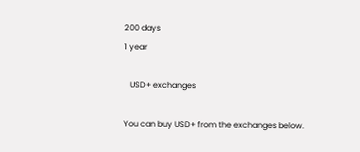200 days
1 year

   USD+ exchanges

You can buy USD+ from the exchanges below.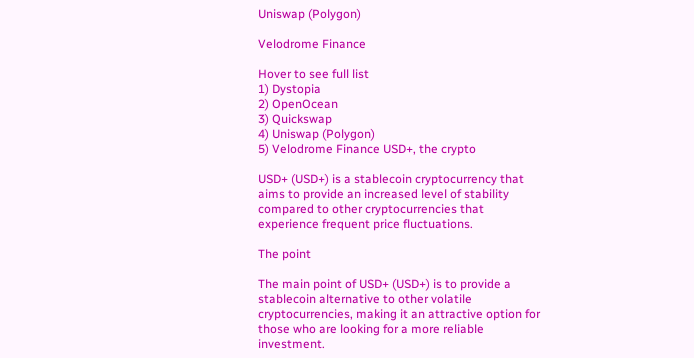Uniswap (Polygon)

Velodrome Finance

Hover to see full list
1) Dystopia
2) OpenOcean
3) Quickswap
4) Uniswap (Polygon)
5) Velodrome Finance USD+, the crypto

USD+ (USD+) is a stablecoin cryptocurrency that aims to provide an increased level of stability compared to other cryptocurrencies that experience frequent price fluctuations.

The point

The main point of USD+ (USD+) is to provide a stablecoin alternative to other volatile cryptocurrencies, making it an attractive option for those who are looking for a more reliable investment.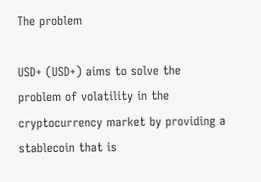The problem

USD+ (USD+) aims to solve the problem of volatility in the cryptocurrency market by providing a stablecoin that is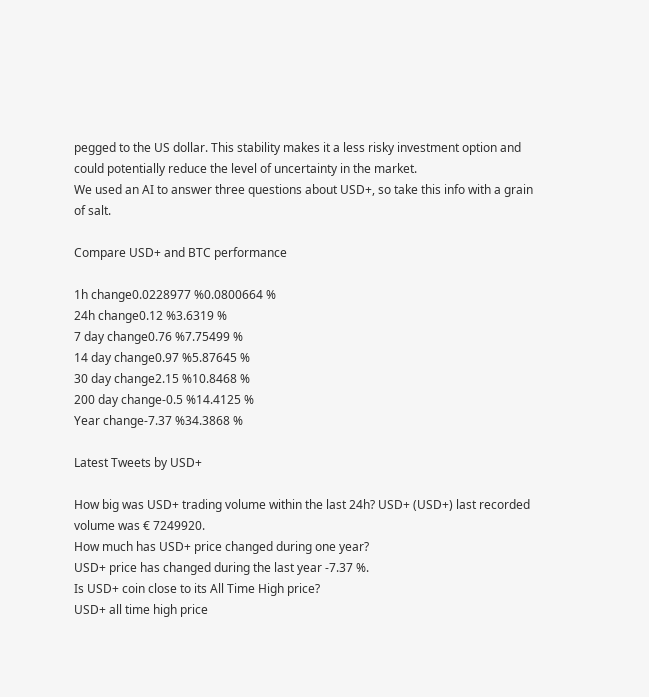pegged to the US dollar. This stability makes it a less risky investment option and could potentially reduce the level of uncertainty in the market.
We used an AI to answer three questions about USD+, so take this info with a grain of salt.

Compare USD+ and BTC performance

1h change0.0228977 %0.0800664 %
24h change0.12 %3.6319 %
7 day change0.76 %7.75499 %
14 day change0.97 %5.87645 %
30 day change2.15 %10.8468 %
200 day change-0.5 %14.4125 %
Year change-7.37 %34.3868 %

Latest Tweets by USD+

How big was USD+ trading volume within the last 24h? USD+ (USD+) last recorded volume was € 7249920.
How much has USD+ price changed during one year?
USD+ price has changed during the last year -7.37 %.
Is USD+ coin close to its All Time High price?
USD+ all time high price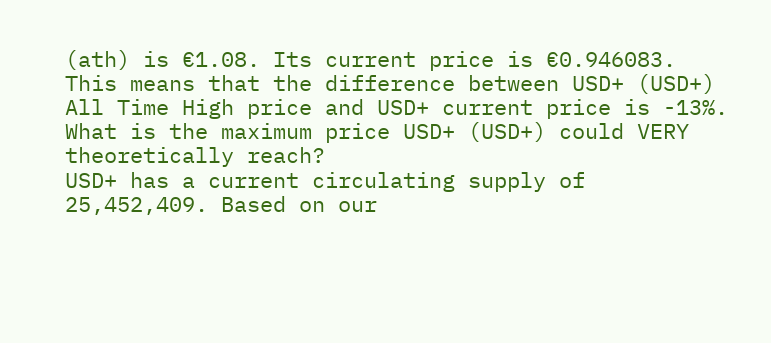(ath) is €1.08. Its current price is €0.946083. This means that the difference between USD+ (USD+) All Time High price and USD+ current price is -13%.
What is the maximum price USD+ (USD+) could VERY theoretically reach?
USD+ has a current circulating supply of 25,452,409. Based on our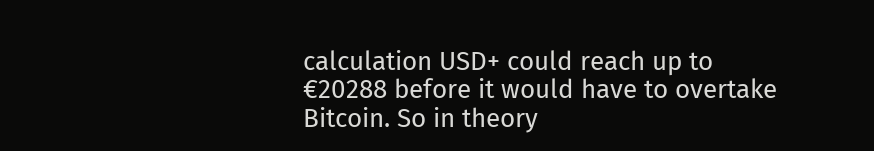calculation USD+ could reach up to €20288 before it would have to overtake Bitcoin. So in theory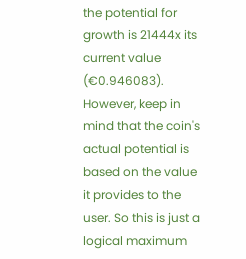the potential for growth is 21444x its current value (€0.946083). However, keep in mind that the coin's actual potential is based on the value it provides to the user. So this is just a logical maximum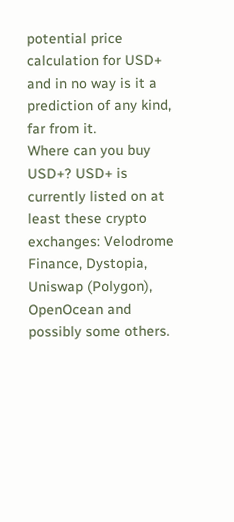potential price calculation for USD+ and in no way is it a prediction of any kind, far from it.
Where can you buy USD+? USD+ is currently listed on at least these crypto exchanges: Velodrome Finance, Dystopia, Uniswap (Polygon), OpenOcean and possibly some others.